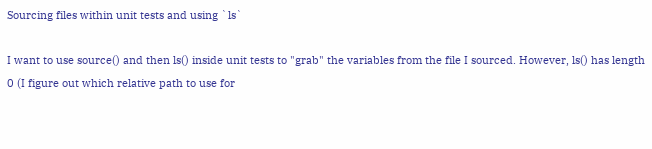Sourcing files within unit tests and using `ls`

I want to use source() and then ls() inside unit tests to "grab" the variables from the file I sourced. However, ls() has length 0 (I figure out which relative path to use for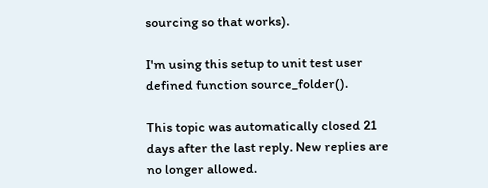sourcing so that works).

I'm using this setup to unit test user defined function source_folder().

This topic was automatically closed 21 days after the last reply. New replies are no longer allowed.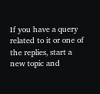If you have a query related to it or one of the replies, start a new topic and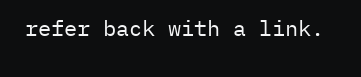refer back with a link.